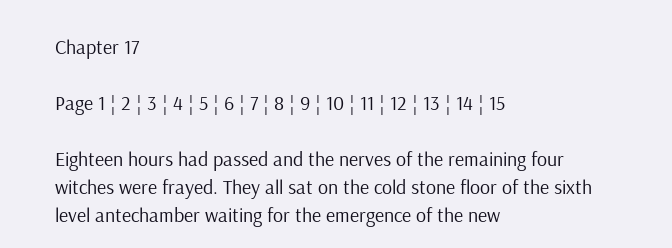Chapter 17

Page 1 ¦ 2 ¦ 3 ¦ 4 ¦ 5 ¦ 6 ¦ 7 ¦ 8 ¦ 9 ¦ 10 ¦ 11 ¦ 12 ¦ 13 ¦ 14 ¦ 15

Eighteen hours had passed and the nerves of the remaining four witches were frayed. They all sat on the cold stone floor of the sixth level antechamber waiting for the emergence of the new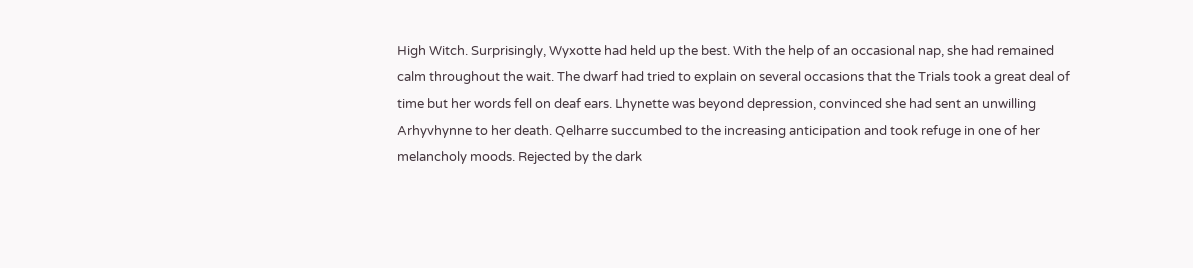High Witch. Surprisingly, Wyxotte had held up the best. With the help of an occasional nap, she had remained calm throughout the wait. The dwarf had tried to explain on several occasions that the Trials took a great deal of time but her words fell on deaf ears. Lhynette was beyond depression, convinced she had sent an unwilling Arhyvhynne to her death. Qelharre succumbed to the increasing anticipation and took refuge in one of her melancholy moods. Rejected by the dark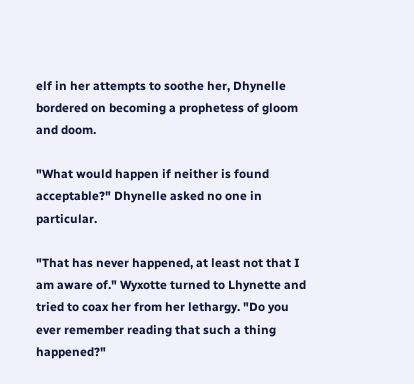elf in her attempts to soothe her, Dhynelle bordered on becoming a prophetess of gloom and doom.

"What would happen if neither is found acceptable?" Dhynelle asked no one in particular.

"That has never happened, at least not that I am aware of." Wyxotte turned to Lhynette and tried to coax her from her lethargy. "Do you ever remember reading that such a thing happened?"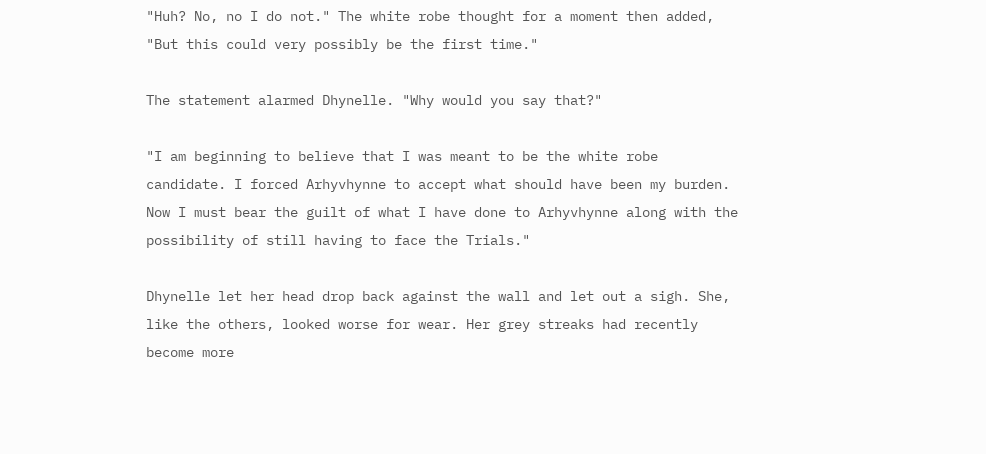"Huh? No, no I do not." The white robe thought for a moment then added, "But this could very possibly be the first time."

The statement alarmed Dhynelle. "Why would you say that?"

"I am beginning to believe that I was meant to be the white robe candidate. I forced Arhyvhynne to accept what should have been my burden. Now I must bear the guilt of what I have done to Arhyvhynne along with the possibility of still having to face the Trials."

Dhynelle let her head drop back against the wall and let out a sigh. She, like the others, looked worse for wear. Her grey streaks had recently become more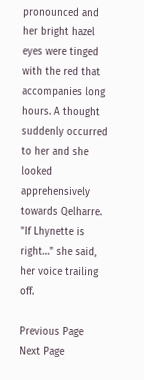pronounced and her bright hazel eyes were tinged with the red that accompanies long hours. A thought suddenly occurred to her and she looked apprehensively towards Qelharre. "If Lhynette is right…" she said, her voice trailing off.

Previous Page    Next Page